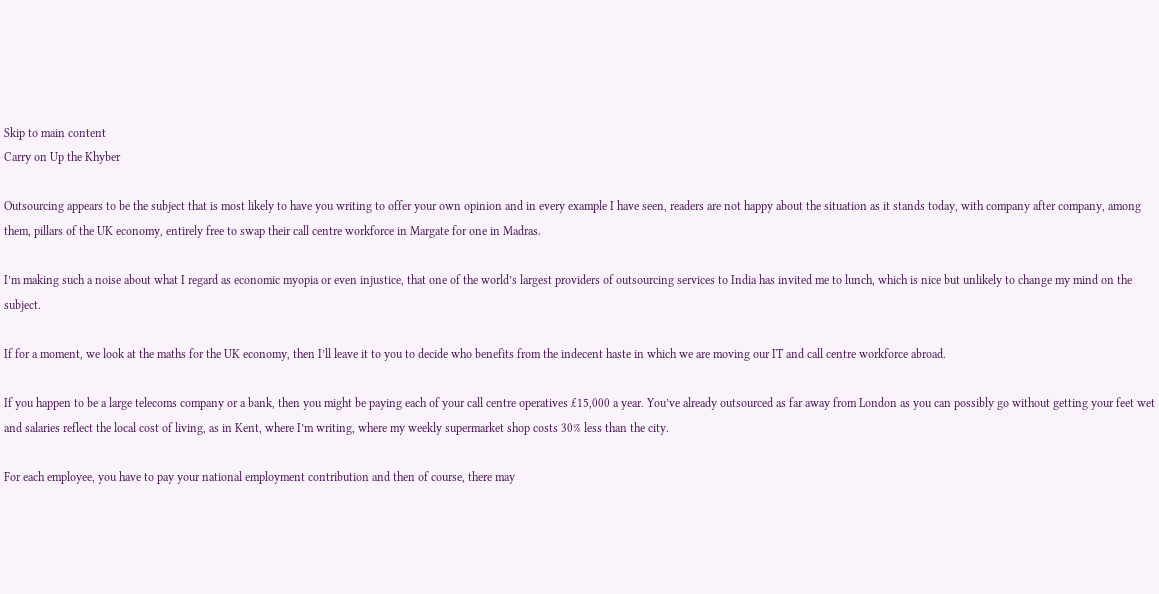Skip to main content
Carry on Up the Khyber

Outsourcing appears to be the subject that is most likely to have you writing to offer your own opinion and in every example I have seen, readers are not happy about the situation as it stands today, with company after company, among them, pillars of the UK economy, entirely free to swap their call centre workforce in Margate for one in Madras.

I’m making such a noise about what I regard as economic myopia or even injustice, that one of the world’s largest providers of outsourcing services to India has invited me to lunch, which is nice but unlikely to change my mind on the subject.

If for a moment, we look at the maths for the UK economy, then I’ll leave it to you to decide who benefits from the indecent haste in which we are moving our IT and call centre workforce abroad.

If you happen to be a large telecoms company or a bank, then you might be paying each of your call centre operatives £15,000 a year. You’ve already outsourced as far away from London as you can possibly go without getting your feet wet and salaries reflect the local cost of living, as in Kent, where I’m writing, where my weekly supermarket shop costs 30% less than the city.

For each employee, you have to pay your national employment contribution and then of course, there may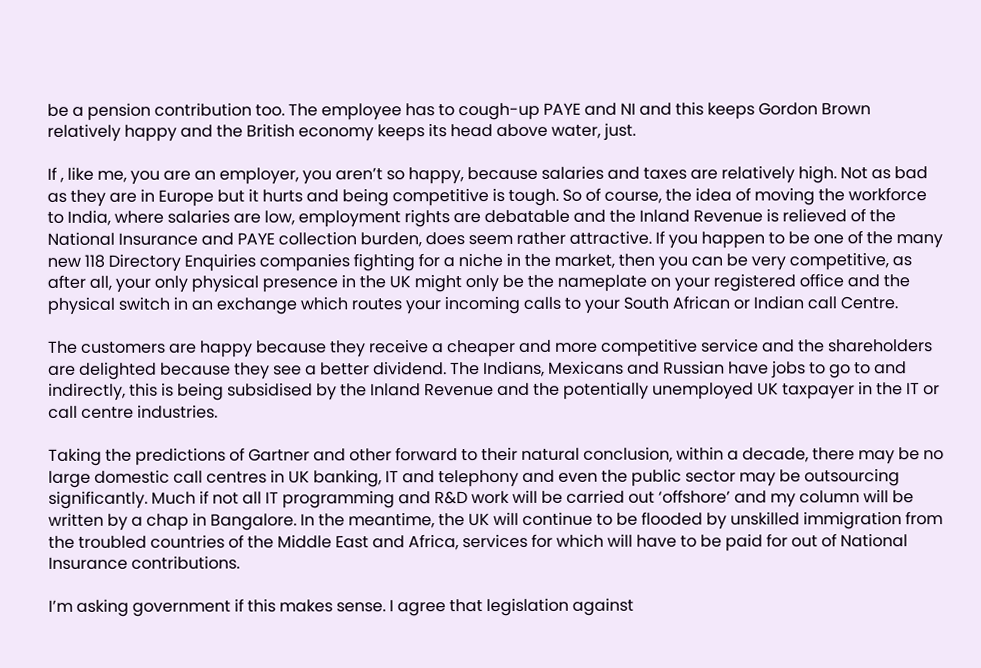be a pension contribution too. The employee has to cough-up PAYE and NI and this keeps Gordon Brown relatively happy and the British economy keeps its head above water, just.

If , like me, you are an employer, you aren’t so happy, because salaries and taxes are relatively high. Not as bad as they are in Europe but it hurts and being competitive is tough. So of course, the idea of moving the workforce to India, where salaries are low, employment rights are debatable and the Inland Revenue is relieved of the National Insurance and PAYE collection burden, does seem rather attractive. If you happen to be one of the many new 118 Directory Enquiries companies fighting for a niche in the market, then you can be very competitive, as after all, your only physical presence in the UK might only be the nameplate on your registered office and the physical switch in an exchange which routes your incoming calls to your South African or Indian call Centre.

The customers are happy because they receive a cheaper and more competitive service and the shareholders are delighted because they see a better dividend. The Indians, Mexicans and Russian have jobs to go to and indirectly, this is being subsidised by the Inland Revenue and the potentially unemployed UK taxpayer in the IT or call centre industries.

Taking the predictions of Gartner and other forward to their natural conclusion, within a decade, there may be no large domestic call centres in UK banking, IT and telephony and even the public sector may be outsourcing significantly. Much if not all IT programming and R&D work will be carried out ‘offshore’ and my column will be written by a chap in Bangalore. In the meantime, the UK will continue to be flooded by unskilled immigration from the troubled countries of the Middle East and Africa, services for which will have to be paid for out of National Insurance contributions.

I’m asking government if this makes sense. I agree that legislation against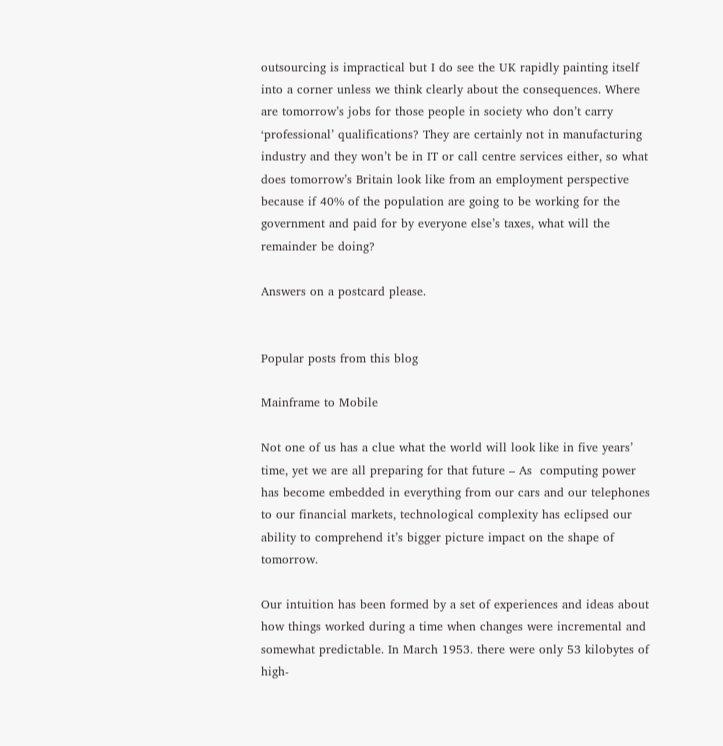outsourcing is impractical but I do see the UK rapidly painting itself into a corner unless we think clearly about the consequences. Where are tomorrow’s jobs for those people in society who don’t carry ‘professional’ qualifications? They are certainly not in manufacturing industry and they won’t be in IT or call centre services either, so what does tomorrow’s Britain look like from an employment perspective because if 40% of the population are going to be working for the government and paid for by everyone else’s taxes, what will the remainder be doing?

Answers on a postcard please.


Popular posts from this blog

Mainframe to Mobile

Not one of us has a clue what the world will look like in five years’ time, yet we are all preparing for that future – As  computing power has become embedded in everything from our cars and our telephones to our financial markets, technological complexity has eclipsed our ability to comprehend it’s bigger picture impact on the shape of tomorrow.

Our intuition has been formed by a set of experiences and ideas about how things worked during a time when changes were incremental and somewhat predictable. In March 1953. there were only 53 kilobytes of high-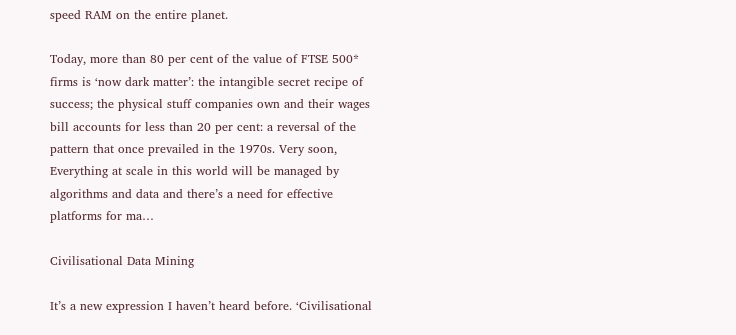speed RAM on the entire planet.

Today, more than 80 per cent of the value of FTSE 500* firms is ‘now dark matter’: the intangible secret recipe of success; the physical stuff companies own and their wages bill accounts for less than 20 per cent: a reversal of the pattern that once prevailed in the 1970s. Very soon, Everything at scale in this world will be managed by algorithms and data and there’s a need for effective platforms for ma…

Civilisational Data Mining

It’s a new expression I haven’t heard before. ‘Civilisational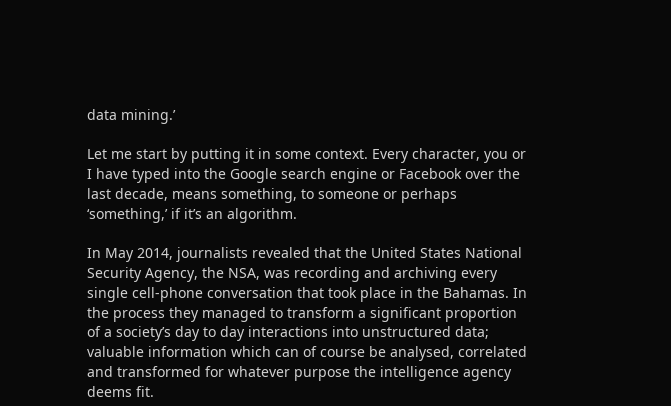data mining.’

Let me start by putting it in some context. Every character, you or I have typed into the Google search engine or Facebook over the last decade, means something, to someone or perhaps ‘something,’ if it’s an algorithm.

In May 2014, journalists revealed that the United States National Security Agency, the NSA, was recording and archiving every single cell-phone conversation that took place in the Bahamas. In the process they managed to transform a significant proportion of a society’s day to day interactions into unstructured data; valuable information which can of course be analysed, correlated and transformed for whatever purpose the intelligence agency deems fit.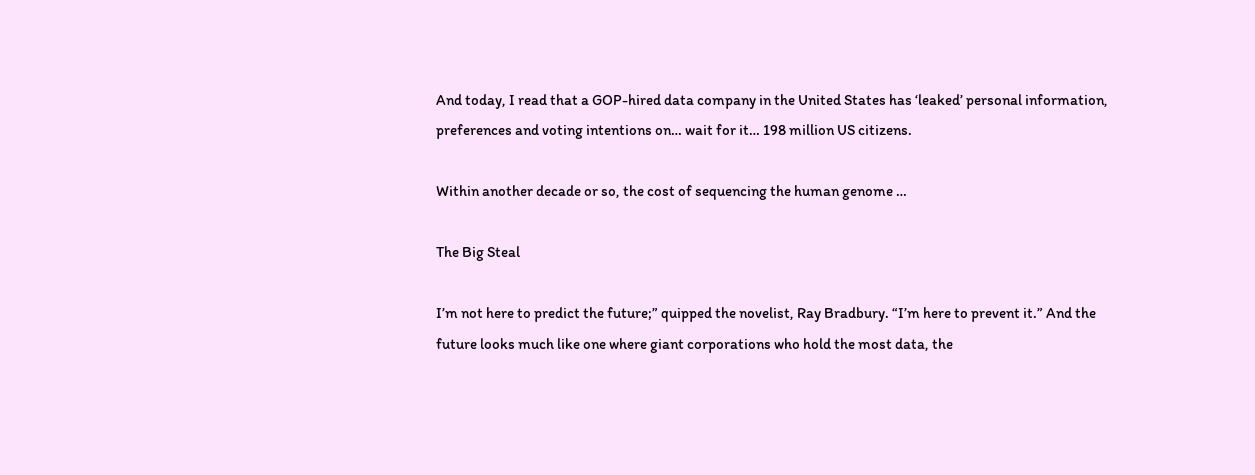And today, I read that a GOP-hired data company in the United States has ‘leaked’ personal information, preferences and voting intentions on… wait for it… 198 million US citizens.

Within another decade or so, the cost of sequencing the human genome …

The Big Steal

I’m not here to predict the future;” quipped the novelist, Ray Bradbury. “I’m here to prevent it.” And the future looks much like one where giant corporations who hold the most data, the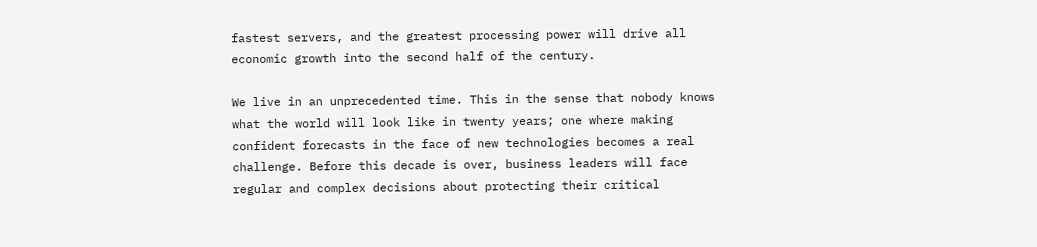fastest servers, and the greatest processing power will drive all economic growth into the second half of the century.

We live in an unprecedented time. This in the sense that nobody knows what the world will look like in twenty years; one where making confident forecasts in the face of new technologies becomes a real challenge. Before this decade is over, business leaders will face regular and complex decisions about protecting their critical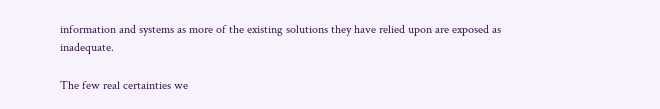information and systems as more of the existing solutions they have relied upon are exposed as inadequate.

The few real certainties we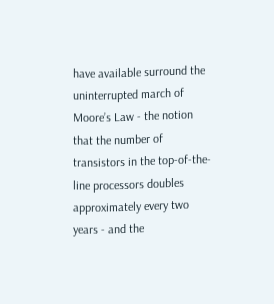have available surround the uninterrupted march of Moore’s Law - the notion that the number of transistors in the top-of-the-line processors doubles approximately every two years - and the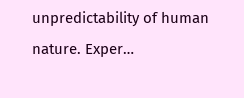unpredictability of human nature. Exper…